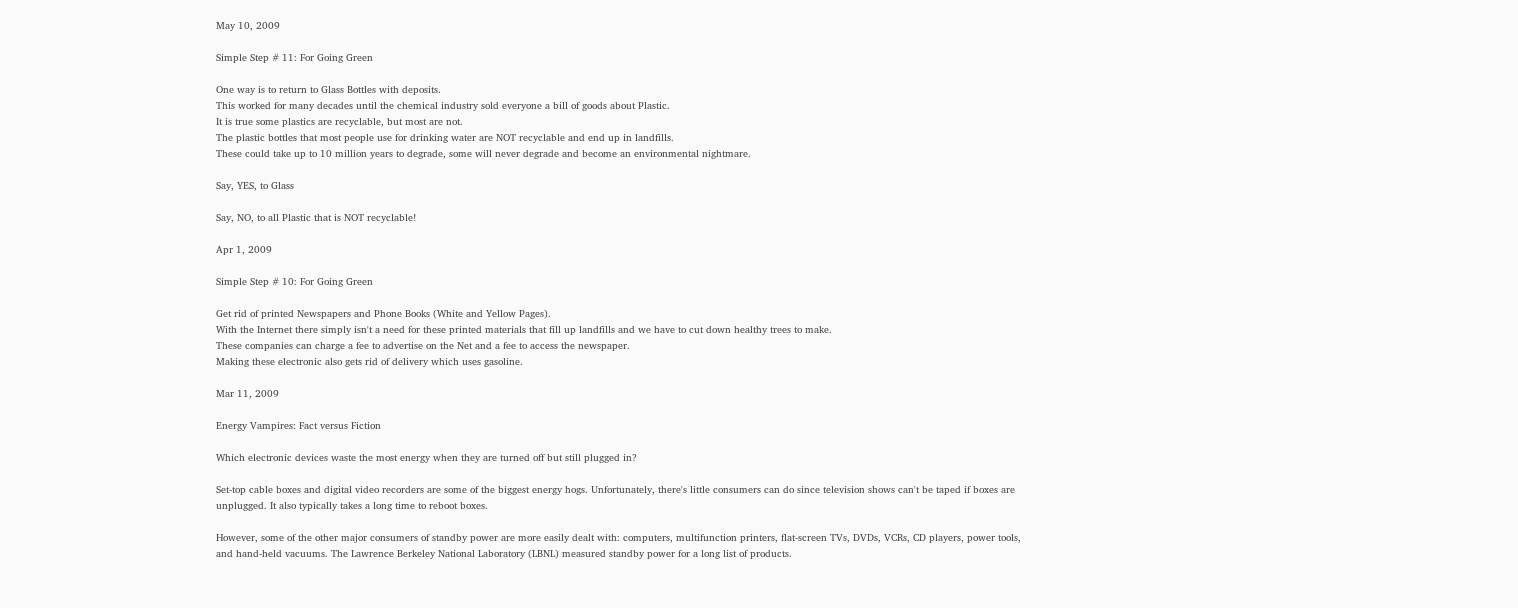May 10, 2009

Simple Step # 11: For Going Green

One way is to return to Glass Bottles with deposits.
This worked for many decades until the chemical industry sold everyone a bill of goods about Plastic.
It is true some plastics are recyclable, but most are not.
The plastic bottles that most people use for drinking water are NOT recyclable and end up in landfills.
These could take up to 10 million years to degrade, some will never degrade and become an environmental nightmare.

Say, YES, to Glass

Say, NO, to all Plastic that is NOT recyclable!

Apr 1, 2009

Simple Step # 10: For Going Green

Get rid of printed Newspapers and Phone Books (White and Yellow Pages).
With the Internet there simply isn't a need for these printed materials that fill up landfills and we have to cut down healthy trees to make.
These companies can charge a fee to advertise on the Net and a fee to access the newspaper.
Making these electronic also gets rid of delivery which uses gasoline.

Mar 11, 2009

Energy Vampires: Fact versus Fiction

Which electronic devices waste the most energy when they are turned off but still plugged in?

Set-top cable boxes and digital video recorders are some of the biggest energy hogs. Unfortunately, there's little consumers can do since television shows can't be taped if boxes are unplugged. It also typically takes a long time to reboot boxes.

However, some of the other major consumers of standby power are more easily dealt with: computers, multifunction printers, flat-screen TVs, DVDs, VCRs, CD players, power tools, and hand-held vacuums. The Lawrence Berkeley National Laboratory (LBNL) measured standby power for a long list of products.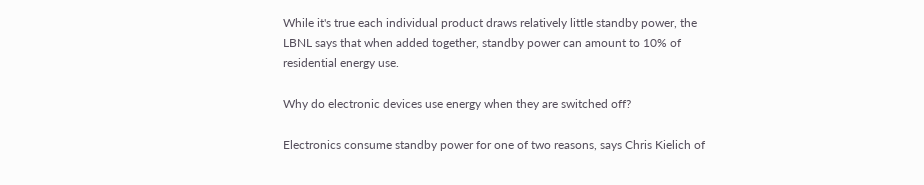While it's true each individual product draws relatively little standby power, the LBNL says that when added together, standby power can amount to 10% of residential energy use.

Why do electronic devices use energy when they are switched off?

Electronics consume standby power for one of two reasons, says Chris Kielich of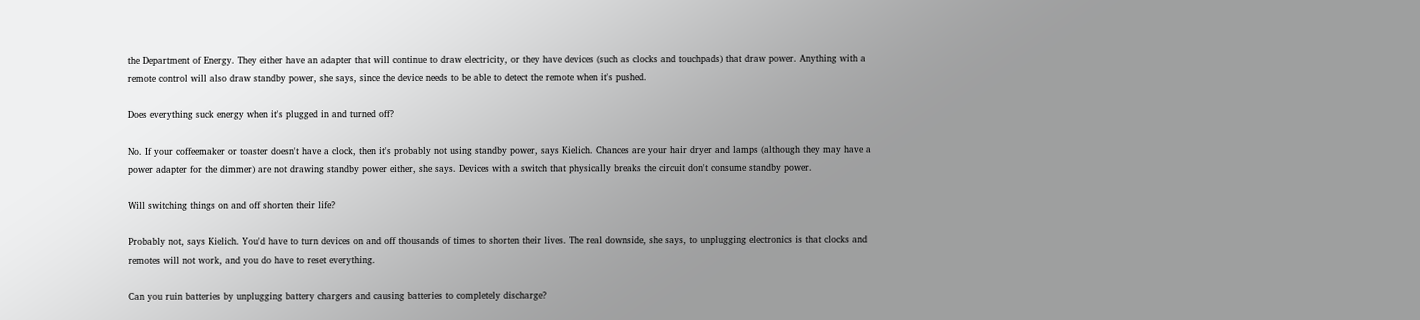the Department of Energy. They either have an adapter that will continue to draw electricity, or they have devices (such as clocks and touchpads) that draw power. Anything with a remote control will also draw standby power, she says, since the device needs to be able to detect the remote when it's pushed.

Does everything suck energy when it's plugged in and turned off?

No. If your coffeemaker or toaster doesn't have a clock, then it's probably not using standby power, says Kielich. Chances are your hair dryer and lamps (although they may have a power adapter for the dimmer) are not drawing standby power either, she says. Devices with a switch that physically breaks the circuit don't consume standby power.

Will switching things on and off shorten their life?

Probably not, says Kielich. You'd have to turn devices on and off thousands of times to shorten their lives. The real downside, she says, to unplugging electronics is that clocks and remotes will not work, and you do have to reset everything.

Can you ruin batteries by unplugging battery chargers and causing batteries to completely discharge?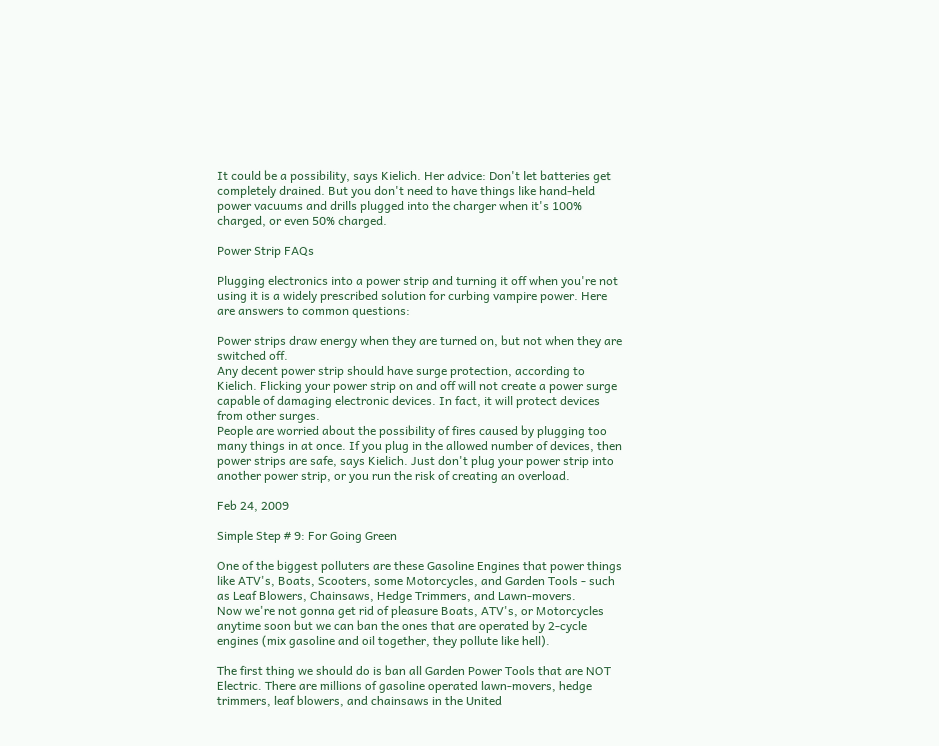It could be a possibility, says Kielich. Her advice: Don't let batteries get completely drained. But you don't need to have things like hand-held power vacuums and drills plugged into the charger when it's 100% charged, or even 50% charged.

Power Strip FAQs

Plugging electronics into a power strip and turning it off when you're not using it is a widely prescribed solution for curbing vampire power. Here are answers to common questions:

Power strips draw energy when they are turned on, but not when they are switched off.
Any decent power strip should have surge protection, according to Kielich. Flicking your power strip on and off will not create a power surge capable of damaging electronic devices. In fact, it will protect devices from other surges.
People are worried about the possibility of fires caused by plugging too many things in at once. If you plug in the allowed number of devices, then power strips are safe, says Kielich. Just don't plug your power strip into another power strip, or you run the risk of creating an overload.

Feb 24, 2009

Simple Step # 9: For Going Green

One of the biggest polluters are these Gasoline Engines that power things like ATV's, Boats, Scooters, some Motorcycles, and Garden Tools - such as Leaf Blowers, Chainsaws, Hedge Trimmers, and Lawn-movers.
Now we're not gonna get rid of pleasure Boats, ATV's, or Motorcycles anytime soon but we can ban the ones that are operated by 2-cycle engines (mix gasoline and oil together, they pollute like hell).

The first thing we should do is ban all Garden Power Tools that are NOT Electric. There are millions of gasoline operated lawn-movers, hedge trimmers, leaf blowers, and chainsaws in the United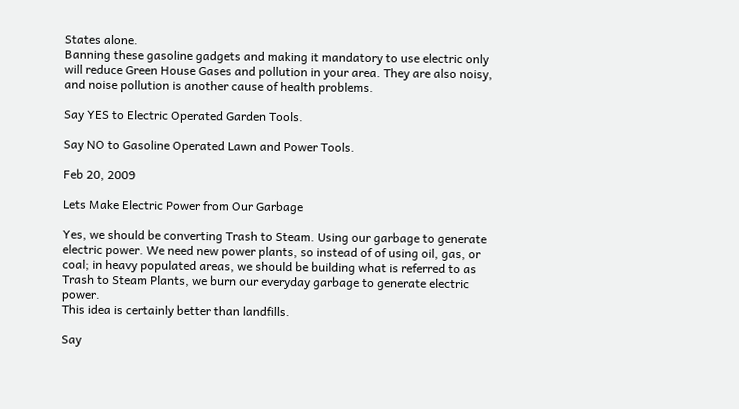States alone.
Banning these gasoline gadgets and making it mandatory to use electric only will reduce Green House Gases and pollution in your area. They are also noisy, and noise pollution is another cause of health problems.

Say YES to Electric Operated Garden Tools.

Say NO to Gasoline Operated Lawn and Power Tools.

Feb 20, 2009

Lets Make Electric Power from Our Garbage

Yes, we should be converting Trash to Steam. Using our garbage to generate electric power. We need new power plants, so instead of of using oil, gas, or coal; in heavy populated areas, we should be building what is referred to as Trash to Steam Plants, we burn our everyday garbage to generate electric power.
This idea is certainly better than landfills.

Say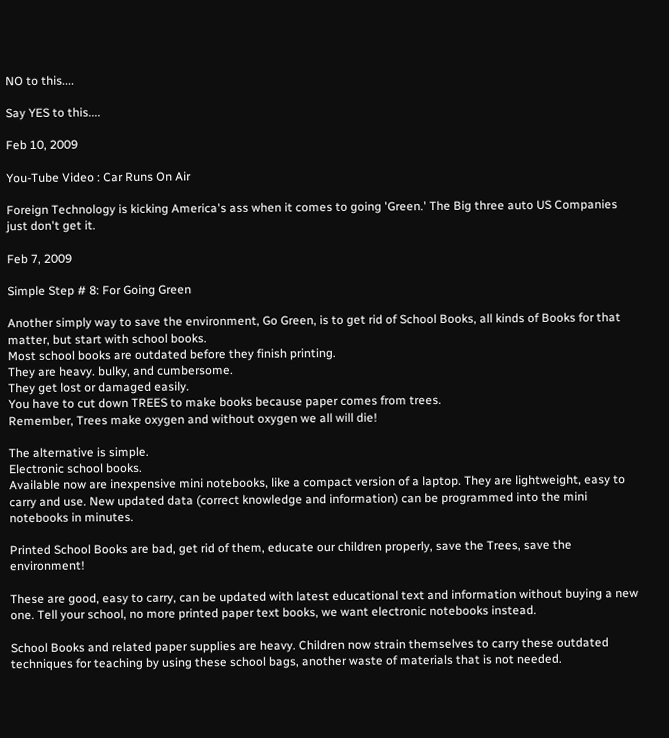NO to this....

Say YES to this....

Feb 10, 2009

You-Tube Video : Car Runs On Air

Foreign Technology is kicking America's ass when it comes to going 'Green.' The Big three auto US Companies just don't get it.

Feb 7, 2009

Simple Step # 8: For Going Green

Another simply way to save the environment, Go Green, is to get rid of School Books, all kinds of Books for that matter, but start with school books.
Most school books are outdated before they finish printing.
They are heavy. bulky, and cumbersome.
They get lost or damaged easily.
You have to cut down TREES to make books because paper comes from trees.
Remember, Trees make oxygen and without oxygen we all will die!

The alternative is simple.
Electronic school books.
Available now are inexpensive mini notebooks, like a compact version of a laptop. They are lightweight, easy to carry and use. New updated data (correct knowledge and information) can be programmed into the mini notebooks in minutes.

Printed School Books are bad, get rid of them, educate our children properly, save the Trees, save the environment!

These are good, easy to carry, can be updated with latest educational text and information without buying a new one. Tell your school, no more printed paper text books, we want electronic notebooks instead.

School Books and related paper supplies are heavy. Children now strain themselves to carry these outdated techniques for teaching by using these school bags, another waste of materials that is not needed.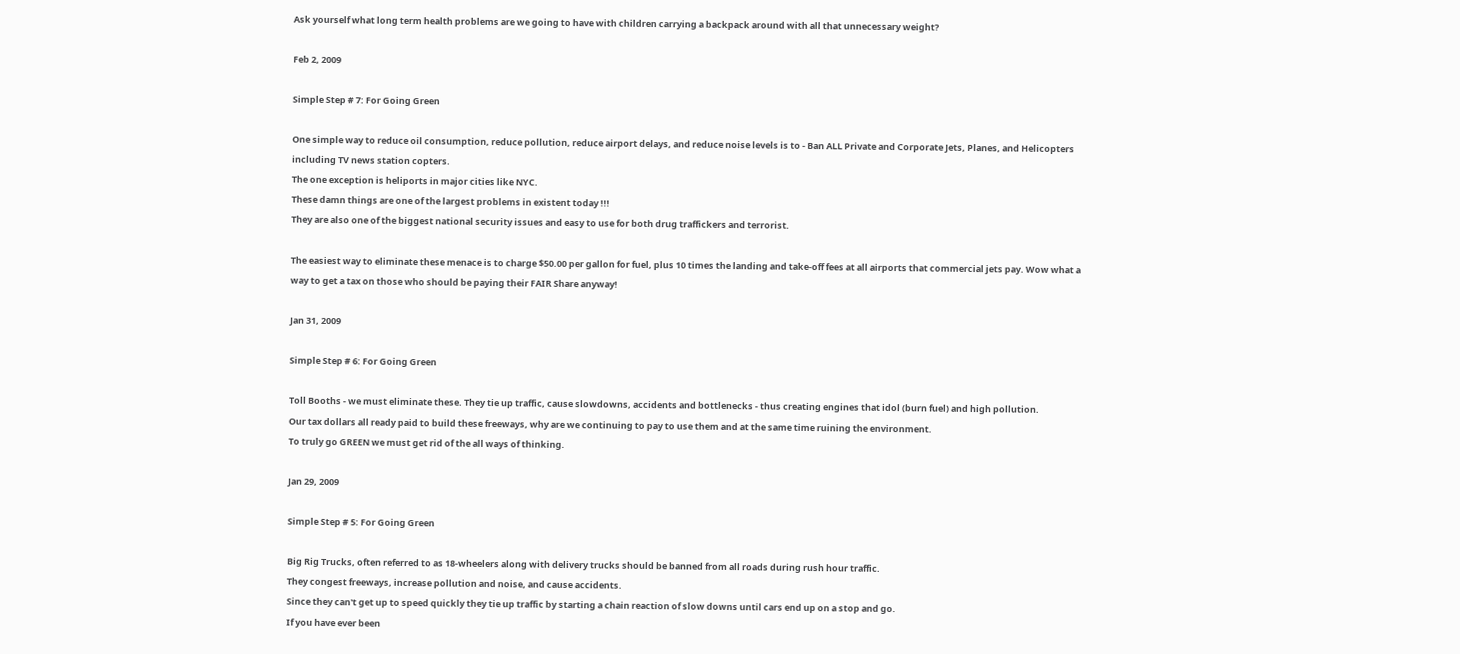Ask yourself what long term health problems are we going to have with children carrying a backpack around with all that unnecessary weight?

Feb 2, 2009

Simple Step # 7: For Going Green

One simple way to reduce oil consumption, reduce pollution, reduce airport delays, and reduce noise levels is to - Ban ALL Private and Corporate Jets, Planes, and Helicopters including TV news station copters.
The one exception is heliports in major cities like NYC.
These damn things are one of the largest problems in existent today !!!
They are also one of the biggest national security issues and easy to use for both drug traffickers and terrorist.

The easiest way to eliminate these menace is to charge $50.00 per gallon for fuel, plus 10 times the landing and take-off fees at all airports that commercial jets pay. Wow what a way to get a tax on those who should be paying their FAIR Share anyway!

Jan 31, 2009

Simple Step # 6: For Going Green

Toll Booths - we must eliminate these. They tie up traffic, cause slowdowns, accidents and bottlenecks - thus creating engines that idol (burn fuel) and high pollution.
Our tax dollars all ready paid to build these freeways, why are we continuing to pay to use them and at the same time ruining the environment.
To truly go GREEN we must get rid of the all ways of thinking.

Jan 29, 2009

Simple Step # 5: For Going Green

Big Rig Trucks, often referred to as 18-wheelers along with delivery trucks should be banned from all roads during rush hour traffic.
They congest freeways, increase pollution and noise, and cause accidents.
Since they can't get up to speed quickly they tie up traffic by starting a chain reaction of slow downs until cars end up on a stop and go.
If you have ever been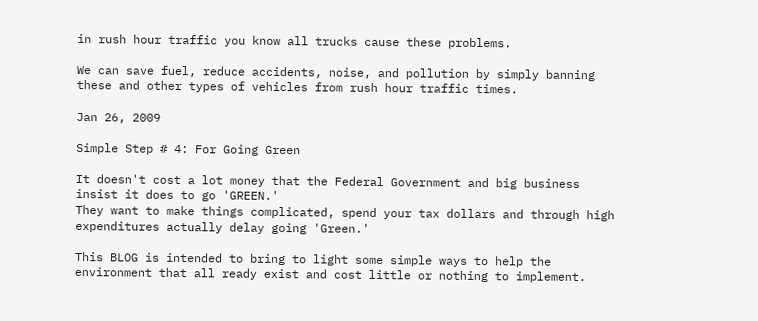in rush hour traffic you know all trucks cause these problems.

We can save fuel, reduce accidents, noise, and pollution by simply banning these and other types of vehicles from rush hour traffic times.

Jan 26, 2009

Simple Step # 4: For Going Green

It doesn't cost a lot money that the Federal Government and big business insist it does to go 'GREEN.'
They want to make things complicated, spend your tax dollars and through high expenditures actually delay going 'Green.'

This BLOG is intended to bring to light some simple ways to help the environment that all ready exist and cost little or nothing to implement.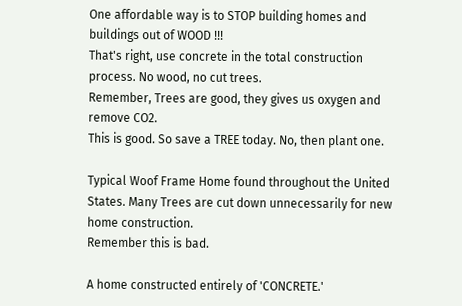One affordable way is to STOP building homes and buildings out of WOOD !!!
That's right, use concrete in the total construction process. No wood, no cut trees.
Remember, Trees are good, they gives us oxygen and remove CO2.
This is good. So save a TREE today. No, then plant one.

Typical Woof Frame Home found throughout the United States. Many Trees are cut down unnecessarily for new home construction.
Remember this is bad.

A home constructed entirely of 'CONCRETE.'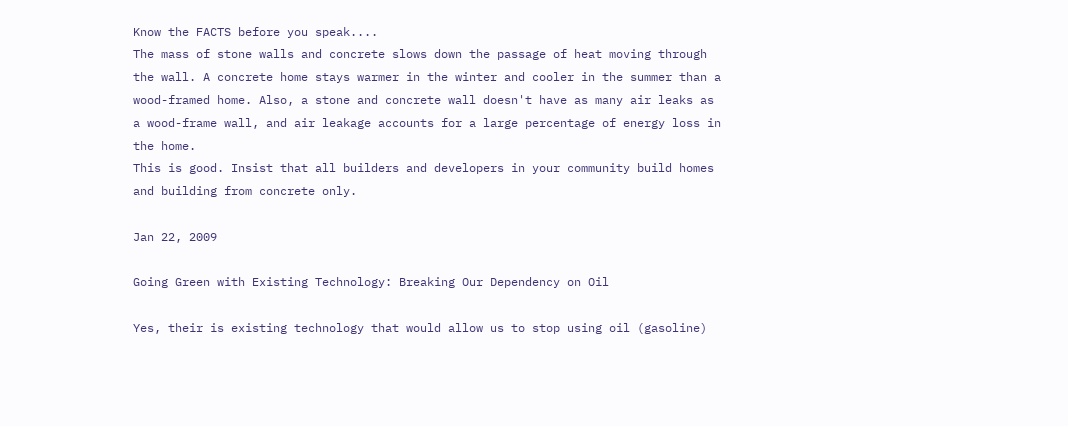Know the FACTS before you speak....
The mass of stone walls and concrete slows down the passage of heat moving through the wall. A concrete home stays warmer in the winter and cooler in the summer than a wood-framed home. Also, a stone and concrete wall doesn't have as many air leaks as a wood-frame wall, and air leakage accounts for a large percentage of energy loss in the home.
This is good. Insist that all builders and developers in your community build homes and building from concrete only.

Jan 22, 2009

Going Green with Existing Technology: Breaking Our Dependency on Oil

Yes, their is existing technology that would allow us to stop using oil (gasoline)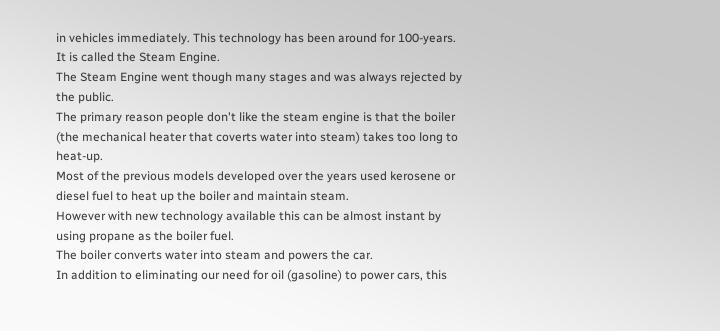in vehicles immediately. This technology has been around for 100-years.
It is called the Steam Engine.
The Steam Engine went though many stages and was always rejected by the public.
The primary reason people don't like the steam engine is that the boiler (the mechanical heater that coverts water into steam) takes too long to heat-up.
Most of the previous models developed over the years used kerosene or diesel fuel to heat up the boiler and maintain steam.
However with new technology available this can be almost instant by using propane as the boiler fuel.
The boiler converts water into steam and powers the car.
In addition to eliminating our need for oil (gasoline) to power cars, this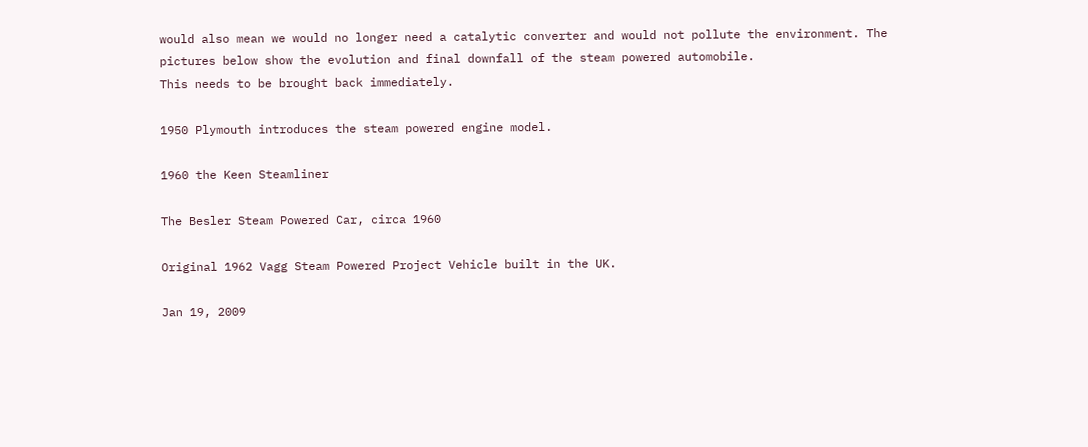would also mean we would no longer need a catalytic converter and would not pollute the environment. The pictures below show the evolution and final downfall of the steam powered automobile.
This needs to be brought back immediately.

1950 Plymouth introduces the steam powered engine model.

1960 the Keen Steamliner

The Besler Steam Powered Car, circa 1960

Original 1962 Vagg Steam Powered Project Vehicle built in the UK.

Jan 19, 2009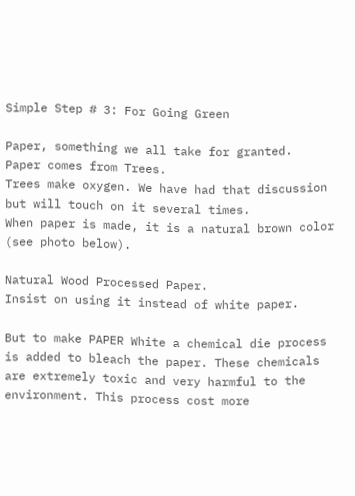Simple Step # 3: For Going Green

Paper, something we all take for granted.
Paper comes from Trees.
Trees make oxygen. We have had that discussion but will touch on it several times.
When paper is made, it is a natural brown color (see photo below).

Natural Wood Processed Paper.
Insist on using it instead of white paper.

But to make PAPER White a chemical die process is added to bleach the paper. These chemicals are extremely toxic and very harmful to the environment. This process cost more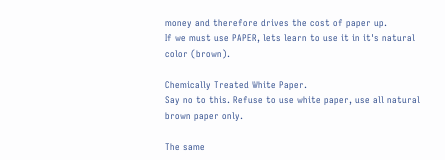money and therefore drives the cost of paper up.
If we must use PAPER, lets learn to use it in it's natural color (brown).

Chemically Treated White Paper.
Say no to this. Refuse to use white paper, use all natural brown paper only.

The same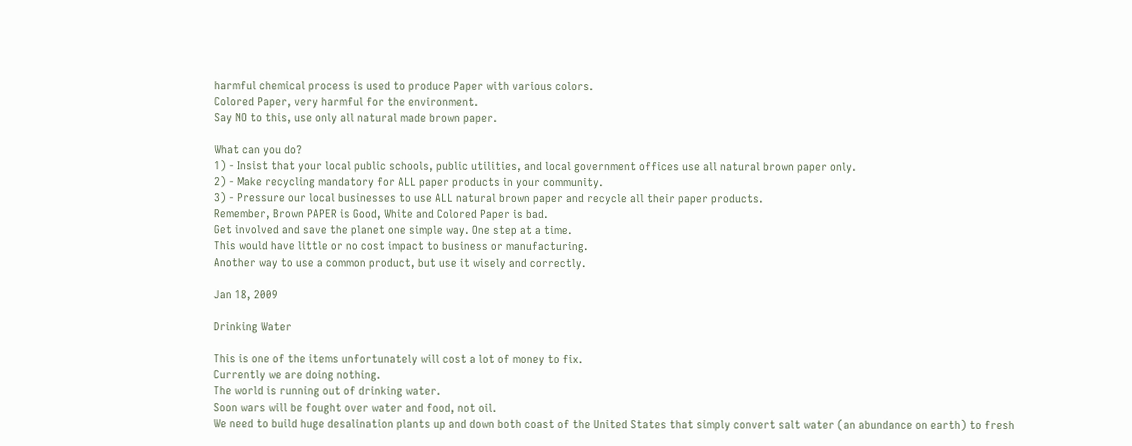harmful chemical process is used to produce Paper with various colors.
Colored Paper, very harmful for the environment.
Say NO to this, use only all natural made brown paper.

What can you do?
1) - Insist that your local public schools, public utilities, and local government offices use all natural brown paper only.
2) - Make recycling mandatory for ALL paper products in your community.
3) - Pressure our local businesses to use ALL natural brown paper and recycle all their paper products.
Remember, Brown PAPER is Good, White and Colored Paper is bad.
Get involved and save the planet one simple way. One step at a time.
This would have little or no cost impact to business or manufacturing.
Another way to use a common product, but use it wisely and correctly.

Jan 18, 2009

Drinking Water

This is one of the items unfortunately will cost a lot of money to fix.
Currently we are doing nothing.
The world is running out of drinking water.
Soon wars will be fought over water and food, not oil.
We need to build huge desalination plants up and down both coast of the United States that simply convert salt water (an abundance on earth) to fresh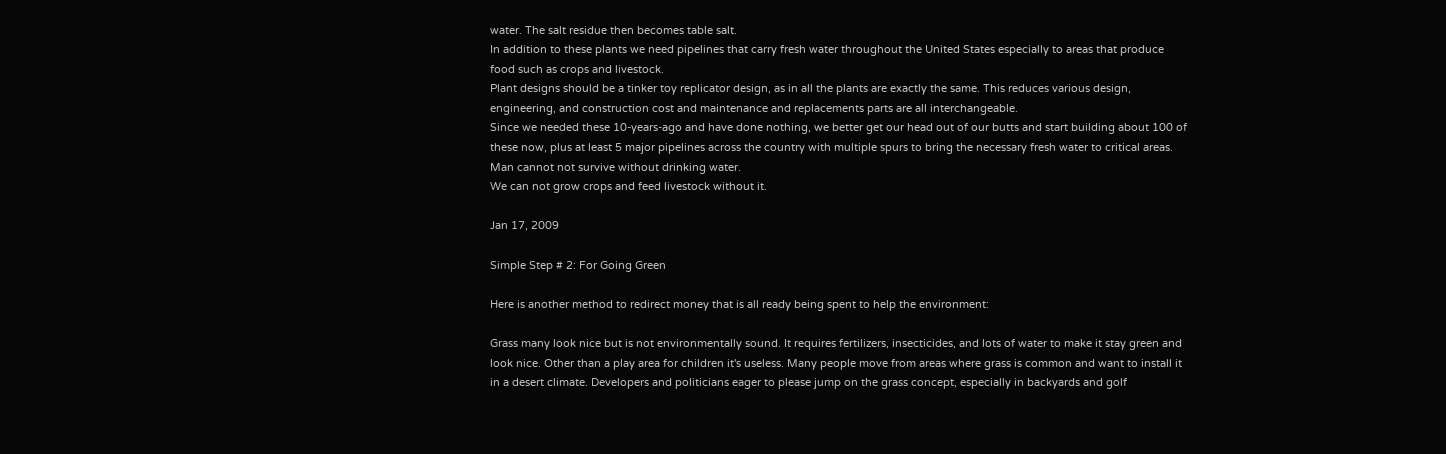water. The salt residue then becomes table salt.
In addition to these plants we need pipelines that carry fresh water throughout the United States especially to areas that produce food such as crops and livestock.
Plant designs should be a tinker toy replicator design, as in all the plants are exactly the same. This reduces various design, engineering, and construction cost and maintenance and replacements parts are all interchangeable.
Since we needed these 10-years-ago and have done nothing, we better get our head out of our butts and start building about 100 of these now, plus at least 5 major pipelines across the country with multiple spurs to bring the necessary fresh water to critical areas.
Man cannot not survive without drinking water.
We can not grow crops and feed livestock without it.

Jan 17, 2009

Simple Step # 2: For Going Green

Here is another method to redirect money that is all ready being spent to help the environment:

Grass many look nice but is not environmentally sound. It requires fertilizers, insecticides, and lots of water to make it stay green and look nice. Other than a play area for children it's useless. Many people move from areas where grass is common and want to install it in a desert climate. Developers and politicians eager to please jump on the grass concept, especially in backyards and golf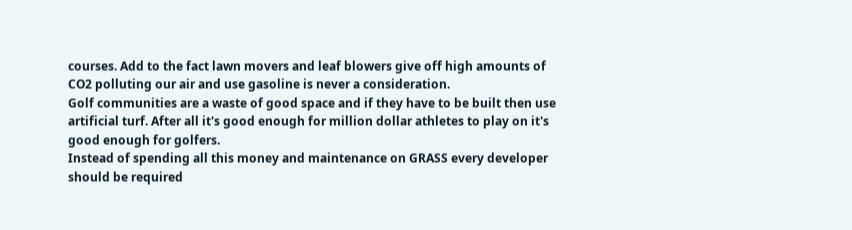courses. Add to the fact lawn movers and leaf blowers give off high amounts of CO2 polluting our air and use gasoline is never a consideration.
Golf communities are a waste of good space and if they have to be built then use artificial turf. After all it's good enough for million dollar athletes to play on it's good enough for golfers.
Instead of spending all this money and maintenance on GRASS every developer should be required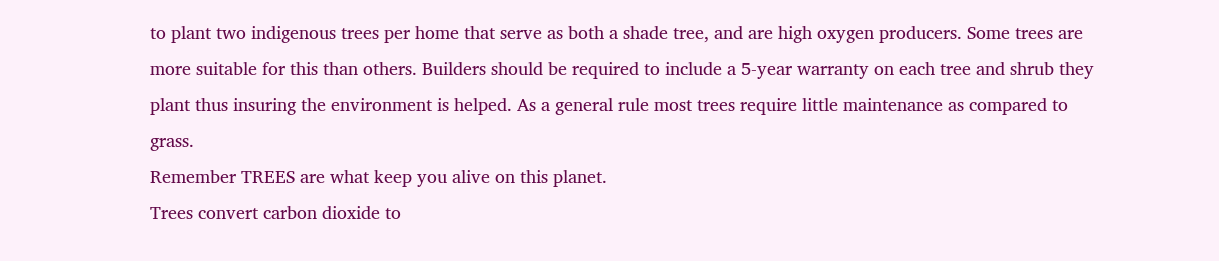to plant two indigenous trees per home that serve as both a shade tree, and are high oxygen producers. Some trees are more suitable for this than others. Builders should be required to include a 5-year warranty on each tree and shrub they plant thus insuring the environment is helped. As a general rule most trees require little maintenance as compared to grass.
Remember TREES are what keep you alive on this planet.
Trees convert carbon dioxide to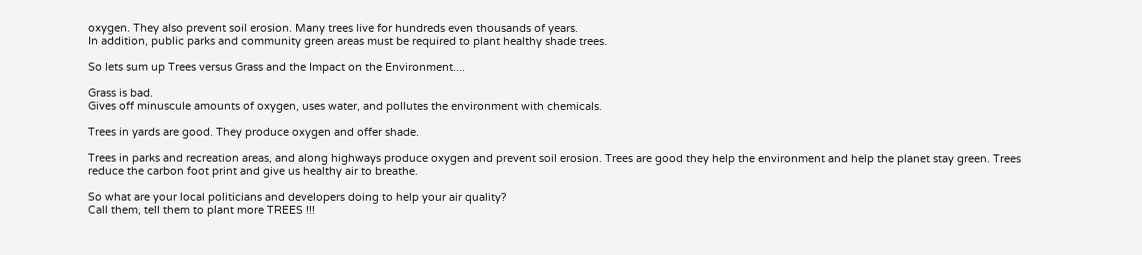oxygen. They also prevent soil erosion. Many trees live for hundreds even thousands of years.
In addition, public parks and community green areas must be required to plant healthy shade trees.

So lets sum up Trees versus Grass and the Impact on the Environment....

Grass is bad.
Gives off minuscule amounts of oxygen, uses water, and pollutes the environment with chemicals.

Trees in yards are good. They produce oxygen and offer shade.

Trees in parks and recreation areas, and along highways produce oxygen and prevent soil erosion. Trees are good they help the environment and help the planet stay green. Trees reduce the carbon foot print and give us healthy air to breathe.

So what are your local politicians and developers doing to help your air quality?
Call them, tell them to plant more TREES !!!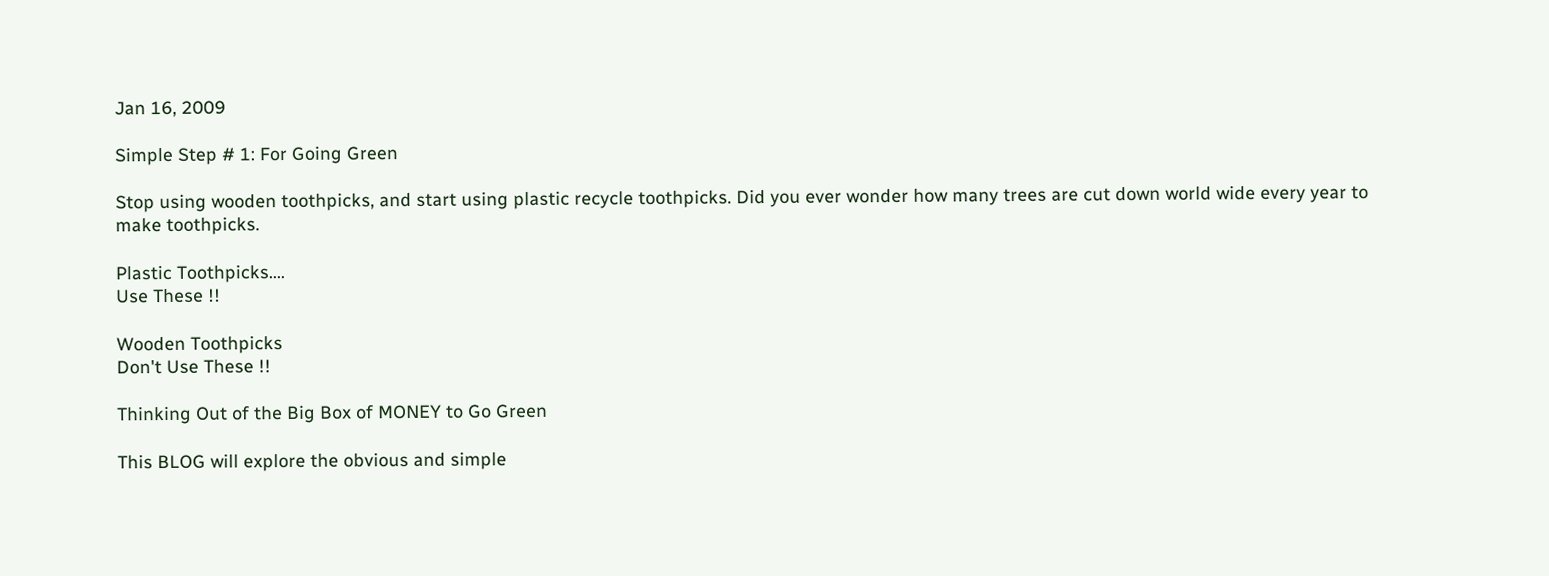Jan 16, 2009

Simple Step # 1: For Going Green

Stop using wooden toothpicks, and start using plastic recycle toothpicks. Did you ever wonder how many trees are cut down world wide every year to make toothpicks.

Plastic Toothpicks....
Use These !!

Wooden Toothpicks
Don't Use These !!

Thinking Out of the Big Box of MONEY to Go Green

This BLOG will explore the obvious and simple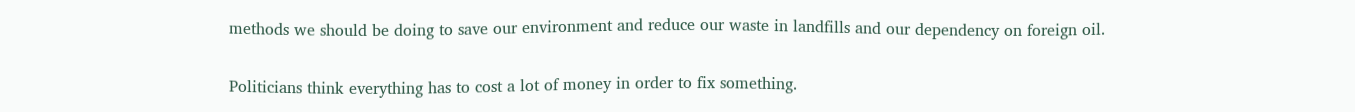methods we should be doing to save our environment and reduce our waste in landfills and our dependency on foreign oil.

Politicians think everything has to cost a lot of money in order to fix something.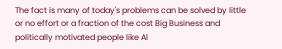The fact is many of today's problems can be solved by little or no effort or a fraction of the cost Big Business and politically motivated people like Al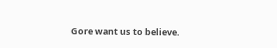Gore want us to believe.